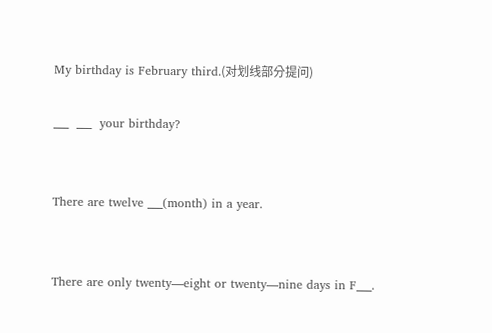My birthday is February third.(对划线部分提问)

___  ___  your birthday?


There are twelve ___(month) in a year.


There are only twenty—eight or twenty—nine days in F___.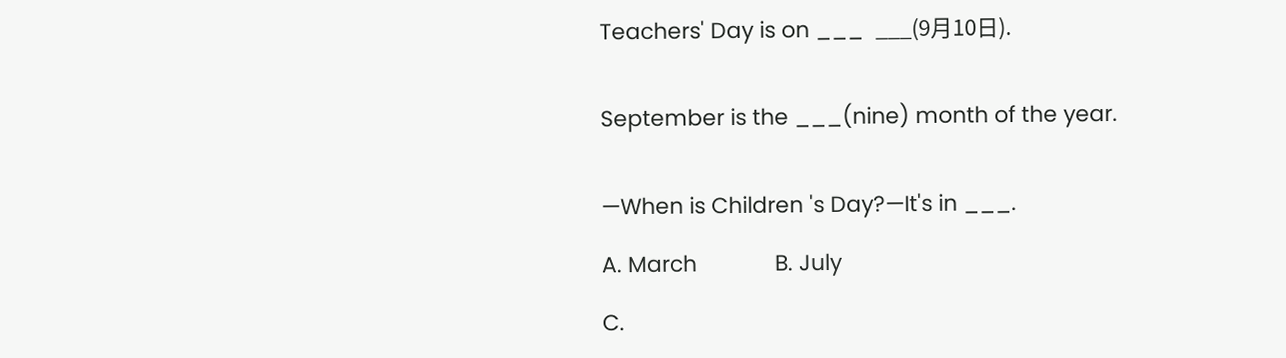Teachers' Day is on ___  ___(9月10日).


September is the ___(nine) month of the year.


—When is Children 's Day?—It's in ___.

A. March             B. July

C.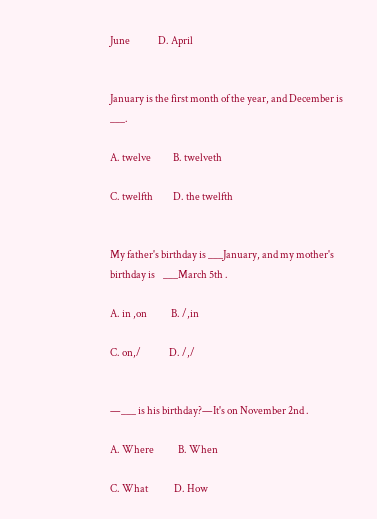June              D. April


January is the first month of the year, and December is ___.

A. twelve           B. twelveth

C. twelfth          D. the twelfth


My father's birthday is ___January, and my mother's birthday is    ___March 5th .

A. in ,on            B. /,in

C. on,/              D. /,/


—___ is his birthday?—It's on November 2nd .

A. Where            B. When

C. What             D. How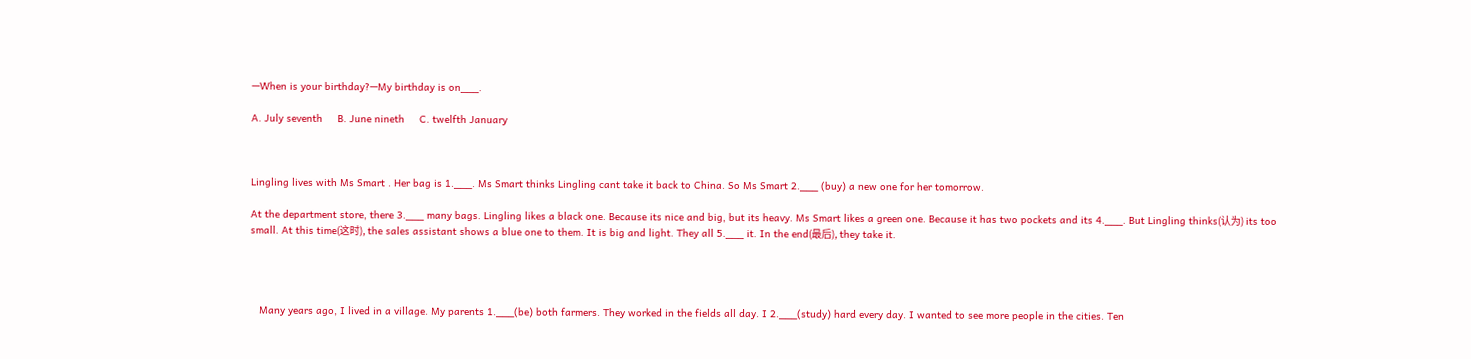—When is your birthday?—My birthday is on___.

A. July seventh     B. June nineth     C. twelfth January



Lingling lives with Ms Smart . Her bag is 1.___. Ms Smart thinks Lingling cant take it back to China. So Ms Smart 2.___ (buy) a new one for her tomorrow.

At the department store, there 3.___ many bags. Lingling likes a black one. Because its nice and big, but its heavy. Ms Smart likes a green one. Because it has two pockets and its 4.___. But Lingling thinks(认为) its too small. At this time(这时), the sales assistant shows a blue one to them. It is big and light. They all 5.___ it. In the end(最后), they take it.




   Many years ago, I lived in a village. My parents 1.___(be) both farmers. They worked in the fields all day. I 2.___(study) hard every day. I wanted to see more people in the cities. Ten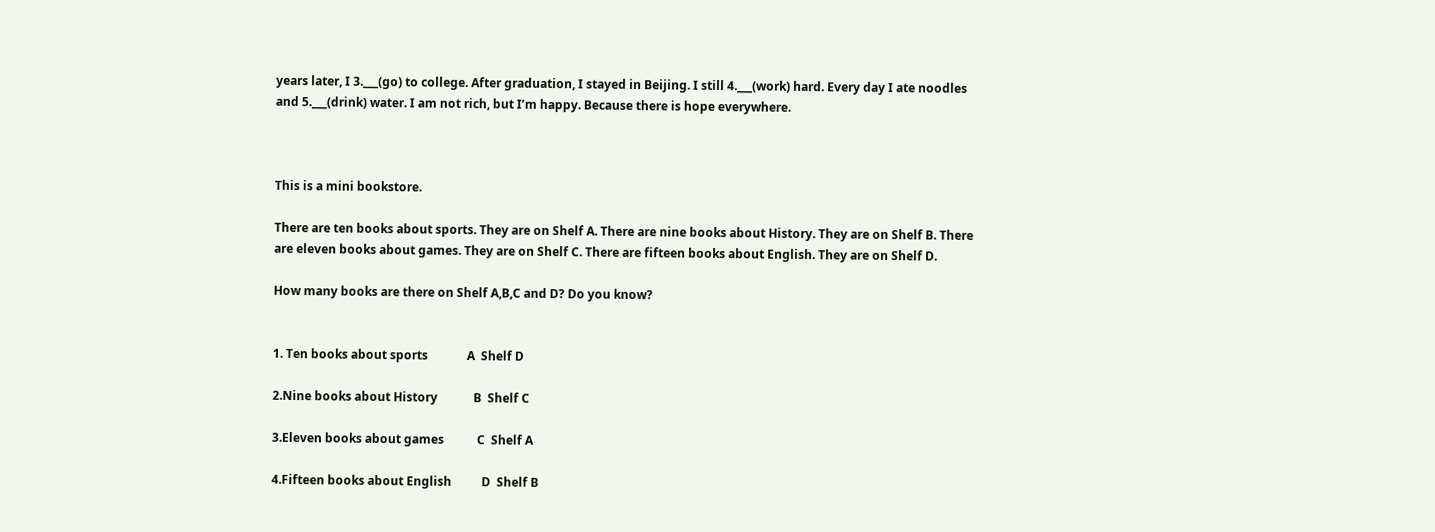years later, I 3.___(go) to college. After graduation, I stayed in Beijing. I still 4.___(work) hard. Every day I ate noodles and 5.___(drink) water. I am not rich, but I’m happy. Because there is hope everywhere.



This is a mini bookstore.

There are ten books about sports. They are on Shelf A. There are nine books about History. They are on Shelf B. There are eleven books about games. They are on Shelf C. There are fifteen books about English. They are on Shelf D.

How many books are there on Shelf A,B,C and D? Do you know?


1. Ten books about sports             A  Shelf D

2.Nine books about History            B  Shelf C

3.Eleven books about games           C  Shelf A

4.Fifteen books about English          D  Shelf B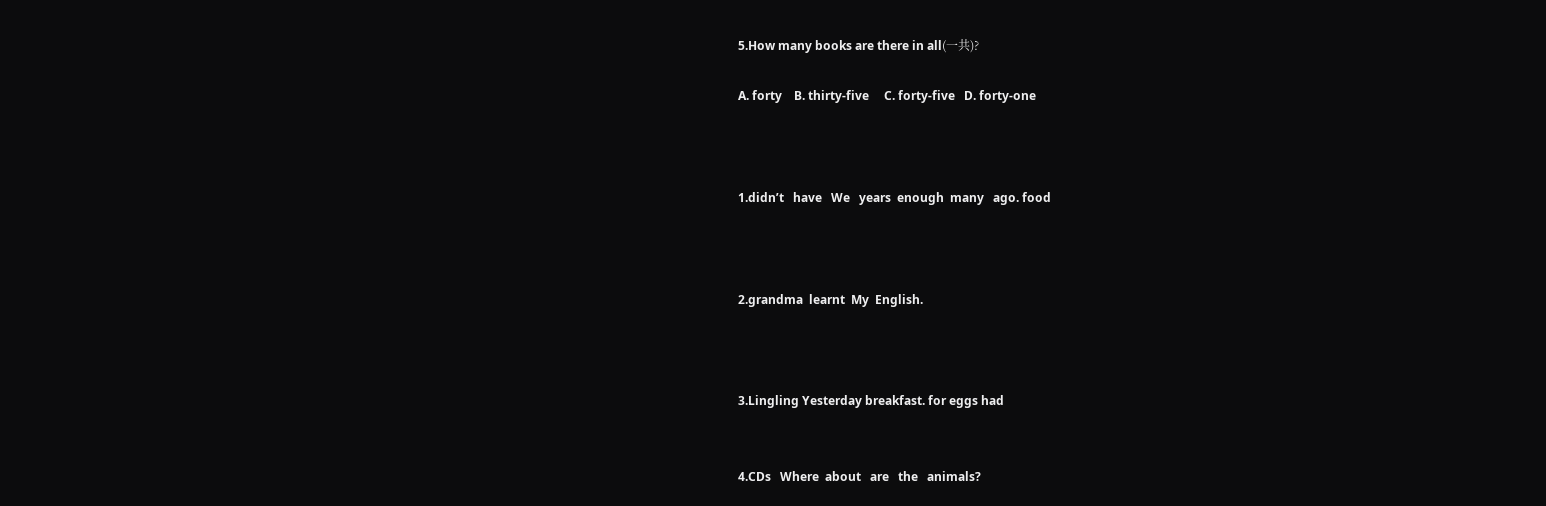5.How many books are there in all(一共)?

A. forty    B. thirty-five     C. forty-five   D. forty-one



1.didn’t   have   We   years  enough  many   ago. food



2.grandma  learnt  My  English.



3.Lingling Yesterday breakfast. for eggs had


4.CDs   Where  about   are   the   animals?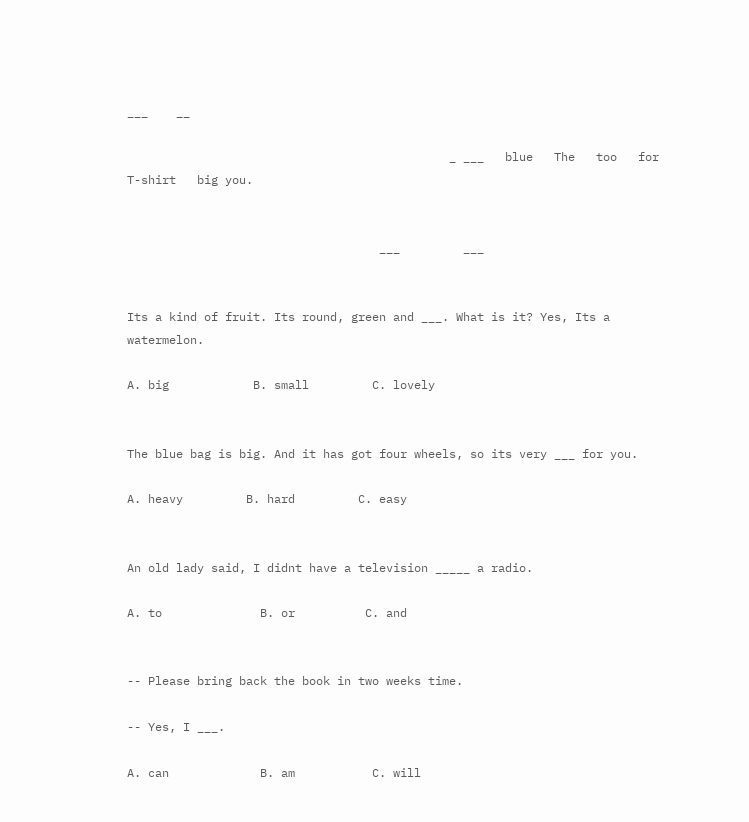___    __

                                              _ ___   blue   The   too   for   T-shirt   big you.


                                    ___         ___


Its a kind of fruit. Its round, green and ___. What is it? Yes, Its a watermelon.

A. big            B. small         C. lovely


The blue bag is big. And it has got four wheels, so its very ___ for you.

A. heavy         B. hard         C. easy


An old lady said, I didnt have a television _____ a radio.

A. to              B. or          C. and


-- Please bring back the book in two weeks time.

-- Yes, I ___.

A. can             B. am           C. will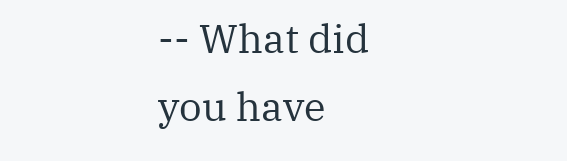-- What did you have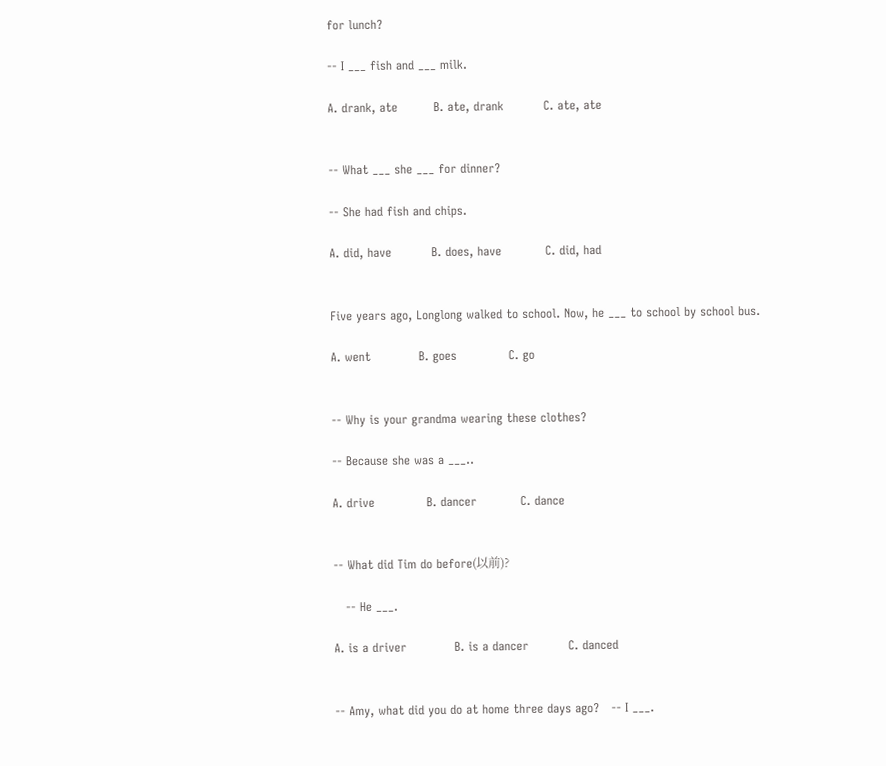for lunch?

-- I ___ fish and ___ milk.

A. drank, ate         B. ate, drank          C. ate, ate


-- What ___ she ___ for dinner?

-- She had fish and chips.

A. did, have          B. does, have           C. did, had


Five years ago, Longlong walked to school. Now, he ___ to school by school bus.

A. went            B. goes             C. go


-- Why is your grandma wearing these clothes?

-- Because she was a ___..

A. drive             B. dancer           C. dance


-- What did Tim do before(以前)?

   -- He ___.

A. is a driver            B. is a dancer          C. danced


-- Amy, what did you do at home three days ago?   -- I ___.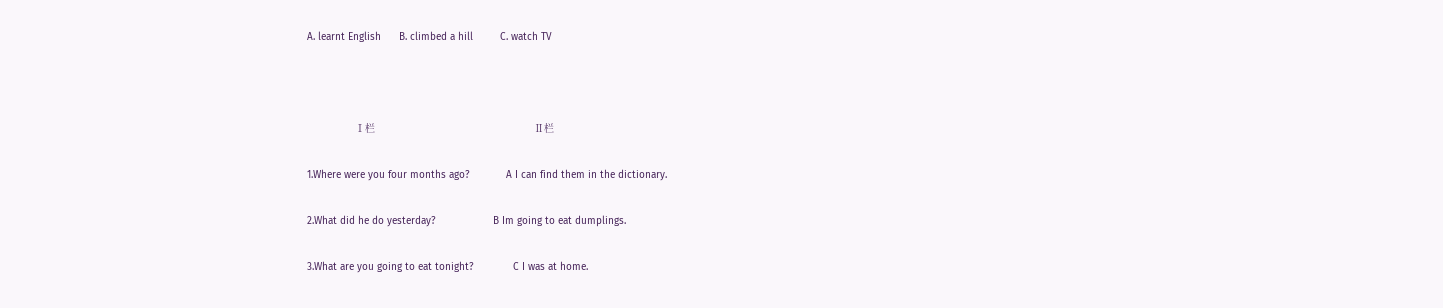A. learnt English      B. climbed a hill         C. watch TV



                Ⅰ栏                                                     Ⅱ栏

1.Where were you four months ago?            A I can find them in the dictionary.

2.What did he do yesterday?                   B Im going to eat dumplings.

3.What are you going to eat tonight?             C I was at home.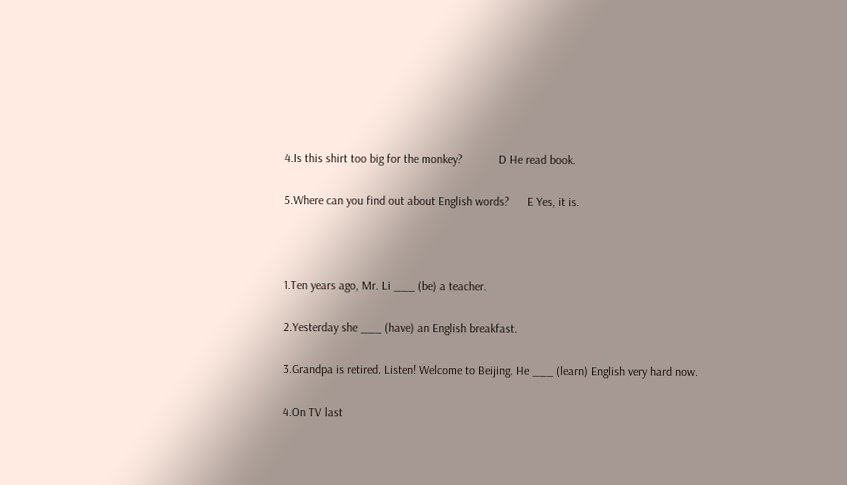4.Is this shirt too big for the monkey?            D He read book.

5.Where can you find out about English words?      E Yes, it is.



1.Ten years ago, Mr. Li ___ (be) a teacher.

2.Yesterday she ___ (have) an English breakfast.

3.Grandpa is retired. Listen! Welcome to Beijing. He ___ (learn) English very hard now.

4.On TV last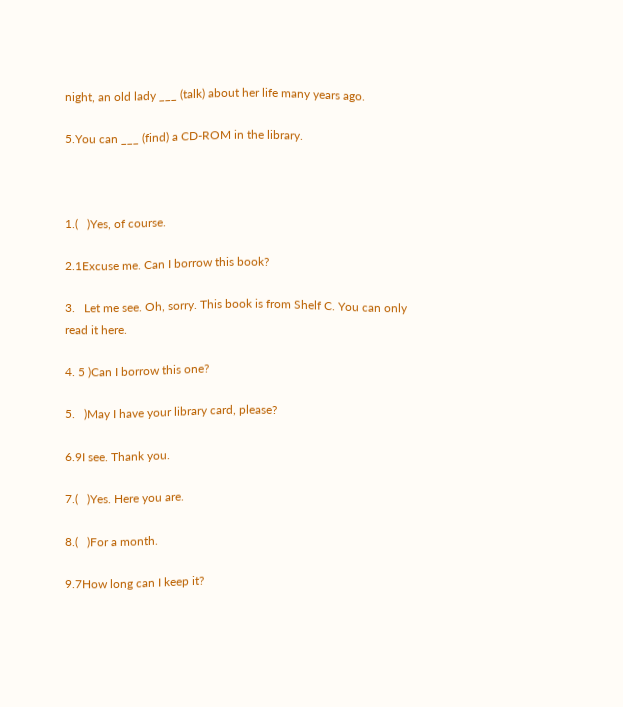night, an old lady ___ (talk) about her life many years ago.

5.You can ___ (find) a CD-ROM in the library.



1.(   )Yes, of course.

2.1Excuse me. Can I borrow this book?

3.   Let me see. Oh, sorry. This book is from Shelf C. You can only read it here.

4. 5 )Can I borrow this one?

5.   )May I have your library card, please?

6.9I see. Thank you.

7.(   )Yes. Here you are.

8.(   )For a month.

9.7How long can I keep it?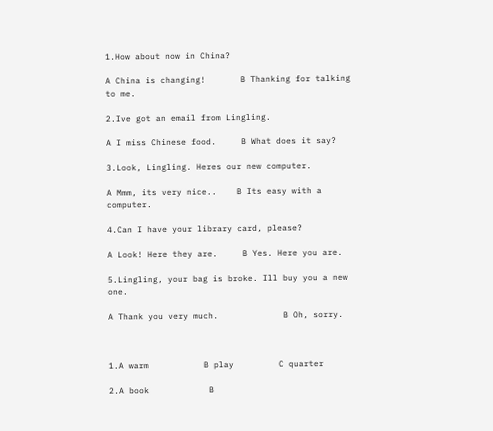1.How about now in China?

A China is changing!       B Thanking for talking to me.

2.Ive got an email from Lingling.

A I miss Chinese food.     B What does it say?

3.Look, Lingling. Heres our new computer.

A Mmm, its very nice..    B Its easy with a computer.

4.Can I have your library card, please?

A Look! Here they are.     B Yes. Here you are.

5.Lingling, your bag is broke. Ill buy you a new one.

A Thank you very much.             B Oh, sorry.



1.A warm           B play         C quarter

2.A book            B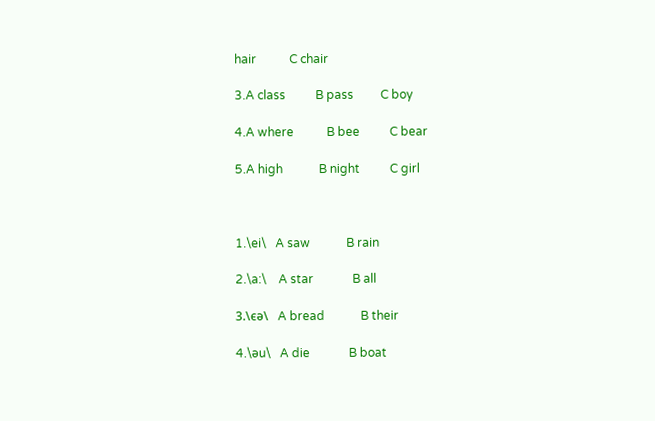hair           C chair

3.A class          B pass         C boy

4.A where           B bee          C bear

5.A high            B night          C girl



1.\ei\   A saw            B rain

2.\a:\    A star             B all

3.\єə\   A bread            B their

4.\əu\   A die             B boat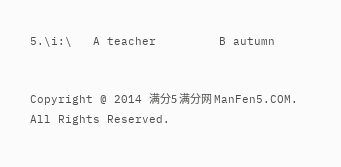5.\i:\   A teacher         B autumn


Copyright @ 2014 满分5 满分网 ManFen5.COM. All Rights Reserved.